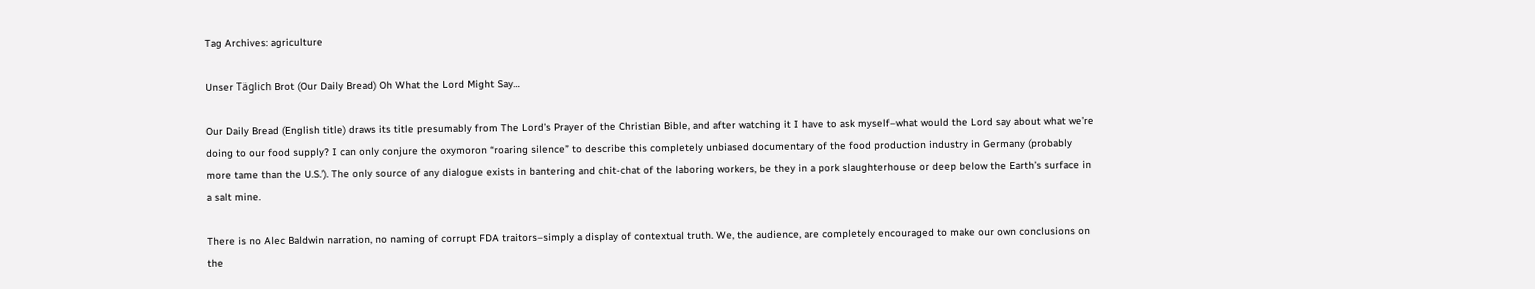Tag Archives: agriculture

Unser Täglich Brot (Our Daily Bread) Oh What the Lord Might Say…

Our Daily Bread (English title) draws its title presumably from The Lord’s Prayer of the Christian Bible, and after watching it I have to ask myself–what would the Lord say about what we’re doing to our food supply? I can only conjure the oxymoron “roaring silence” to describe this completely unbiased documentary of the food production industry in Germany (probably more tame than the U.S.’). The only source of any dialogue exists in bantering and chit-chat of the laboring workers, be they in a pork slaughterhouse or deep below the Earth’s surface in a salt mine.

There is no Alec Baldwin narration, no naming of corrupt FDA traitors–simply a display of contextual truth. We, the audience, are completely encouraged to make our own conclusions on the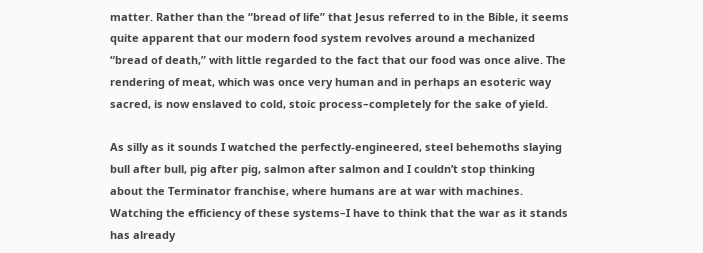matter. Rather than the “bread of life” that Jesus referred to in the Bible, it seems quite apparent that our modern food system revolves around a mechanized “bread of death,” with little regarded to the fact that our food was once alive. The rendering of meat, which was once very human and in perhaps an esoteric way sacred, is now enslaved to cold, stoic process–completely for the sake of yield.

As silly as it sounds I watched the perfectly-engineered, steel behemoths slaying bull after bull, pig after pig, salmon after salmon and I couldn’t stop thinking about the Terminator franchise, where humans are at war with machines. Watching the efficiency of these systems–I have to think that the war as it stands has already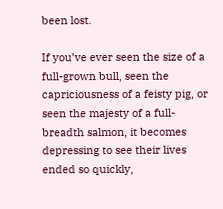been lost.

If you’ve ever seen the size of a full-grown bull, seen the capriciousness of a feisty pig, or seen the majesty of a full-breadth salmon, it becomes depressing to see their lives ended so quickly,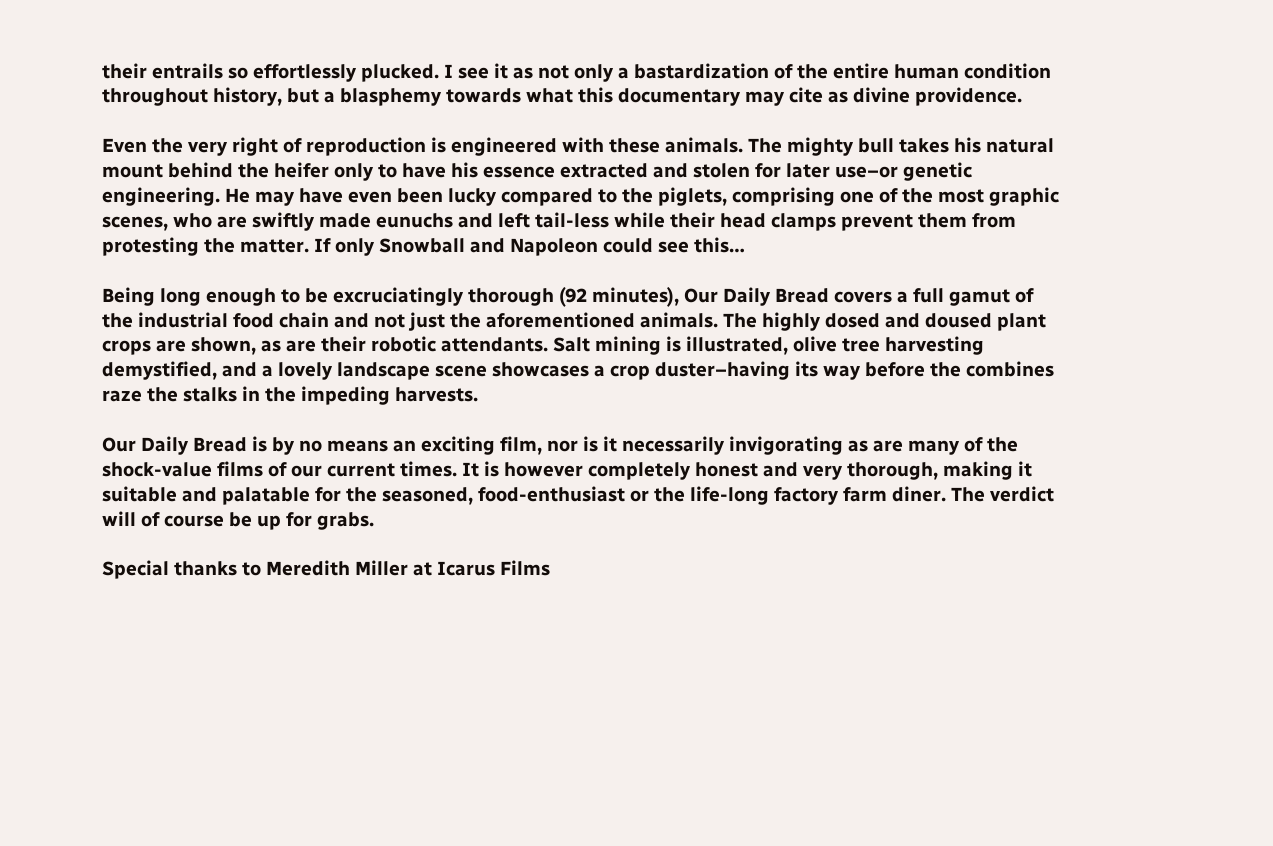their entrails so effortlessly plucked. I see it as not only a bastardization of the entire human condition throughout history, but a blasphemy towards what this documentary may cite as divine providence.

Even the very right of reproduction is engineered with these animals. The mighty bull takes his natural mount behind the heifer only to have his essence extracted and stolen for later use–or genetic engineering. He may have even been lucky compared to the piglets, comprising one of the most graphic scenes, who are swiftly made eunuchs and left tail-less while their head clamps prevent them from protesting the matter. If only Snowball and Napoleon could see this…

Being long enough to be excruciatingly thorough (92 minutes), Our Daily Bread covers a full gamut of the industrial food chain and not just the aforementioned animals. The highly dosed and doused plant crops are shown, as are their robotic attendants. Salt mining is illustrated, olive tree harvesting demystified, and a lovely landscape scene showcases a crop duster–having its way before the combines raze the stalks in the impeding harvests.

Our Daily Bread is by no means an exciting film, nor is it necessarily invigorating as are many of the shock-value films of our current times. It is however completely honest and very thorough, making it suitable and palatable for the seasoned, food-enthusiast or the life-long factory farm diner. The verdict will of course be up for grabs.

Special thanks to Meredith Miller at Icarus Films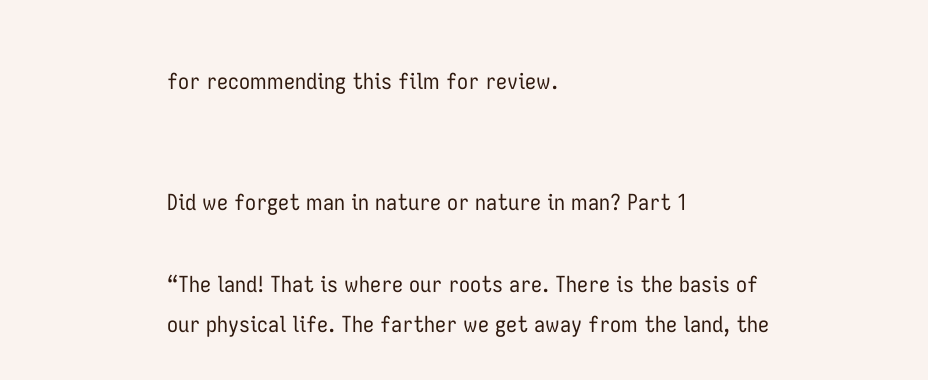for recommending this film for review.


Did we forget man in nature or nature in man? Part 1

“The land! That is where our roots are. There is the basis of our physical life. The farther we get away from the land, the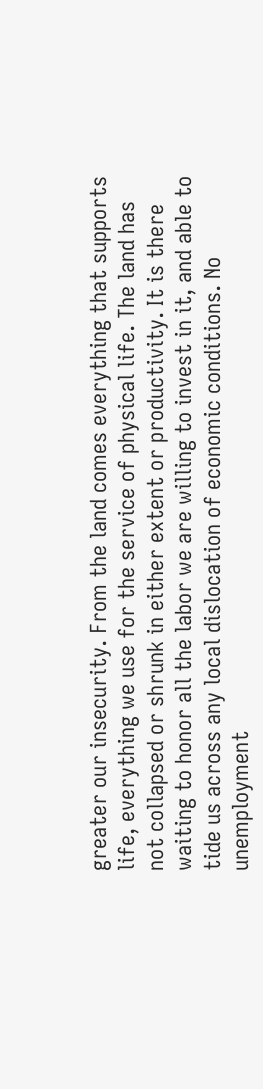greater our insecurity. From the land comes everything that supports life, everything we use for the service of physical life. The land has not collapsed or shrunk in either extent or productivity. It is there waiting to honor all the labor we are willing to invest in it, and able to tide us across any local dislocation of economic conditions. No unemployment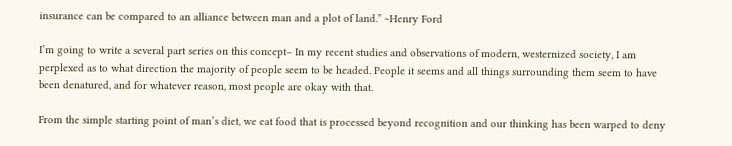insurance can be compared to an alliance between man and a plot of land.” ~Henry Ford

I’m going to write a several part series on this concept– In my recent studies and observations of modern, westernized society, I am perplexed as to what direction the majority of people seem to be headed. People it seems and all things surrounding them seem to have been denatured, and for whatever reason, most people are okay with that.

From the simple starting point of man’s diet, we eat food that is processed beyond recognition and our thinking has been warped to deny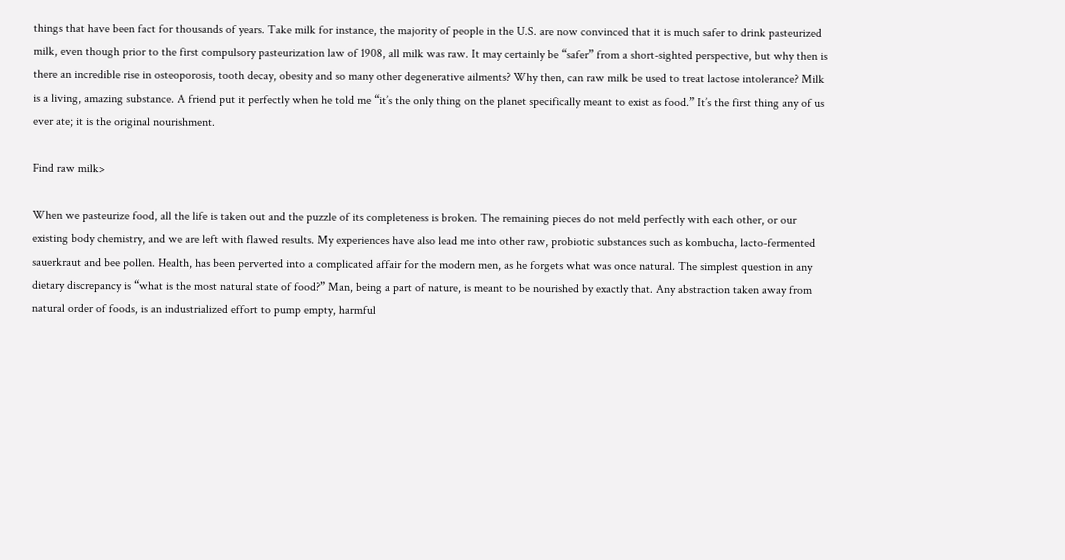things that have been fact for thousands of years. Take milk for instance, the majority of people in the U.S. are now convinced that it is much safer to drink pasteurized milk, even though prior to the first compulsory pasteurization law of 1908, all milk was raw. It may certainly be “safer” from a short-sighted perspective, but why then is there an incredible rise in osteoporosis, tooth decay, obesity and so many other degenerative ailments? Why then, can raw milk be used to treat lactose intolerance? Milk is a living, amazing substance. A friend put it perfectly when he told me “it’s the only thing on the planet specifically meant to exist as food.” It’s the first thing any of us ever ate; it is the original nourishment.

Find raw milk>

When we pasteurize food, all the life is taken out and the puzzle of its completeness is broken. The remaining pieces do not meld perfectly with each other, or our existing body chemistry, and we are left with flawed results. My experiences have also lead me into other raw, probiotic substances such as kombucha, lacto-fermented sauerkraut and bee pollen. Health, has been perverted into a complicated affair for the modern men, as he forgets what was once natural. The simplest question in any dietary discrepancy is “what is the most natural state of food?” Man, being a part of nature, is meant to be nourished by exactly that. Any abstraction taken away from natural order of foods, is an industrialized effort to pump empty, harmful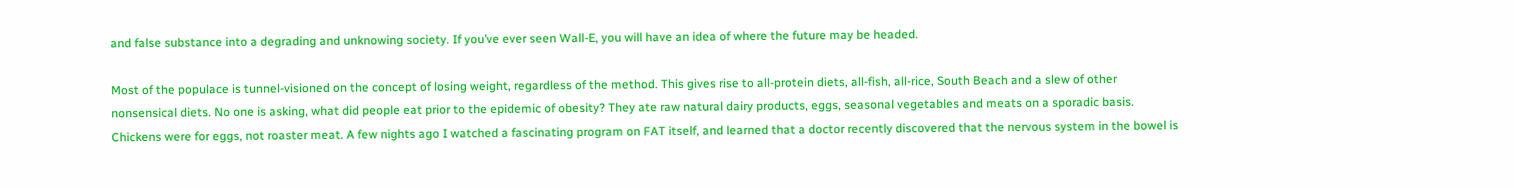and false substance into a degrading and unknowing society. If you’ve ever seen Wall-E, you will have an idea of where the future may be headed.

Most of the populace is tunnel-visioned on the concept of losing weight, regardless of the method. This gives rise to all-protein diets, all-fish, all-rice, South Beach and a slew of other nonsensical diets. No one is asking, what did people eat prior to the epidemic of obesity? They ate raw natural dairy products, eggs, seasonal vegetables and meats on a sporadic basis. Chickens were for eggs, not roaster meat. A few nights ago I watched a fascinating program on FAT itself, and learned that a doctor recently discovered that the nervous system in the bowel is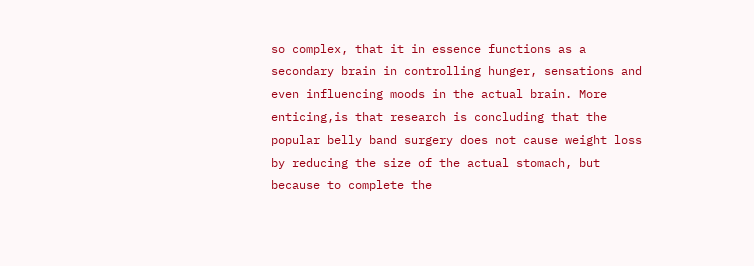so complex, that it in essence functions as a secondary brain in controlling hunger, sensations and even influencing moods in the actual brain. More enticing,is that research is concluding that the popular belly band surgery does not cause weight loss by reducing the size of the actual stomach, but because to complete the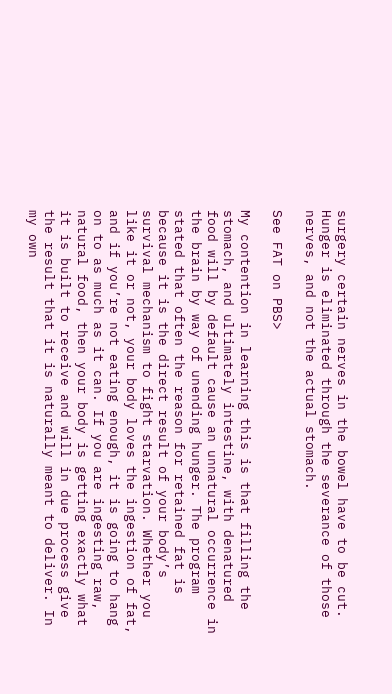surgery certain nerves in the bowel have to be cut. Hunger is eliminated through the severance of those nerves, and not the actual stomach.

See FAT on PBS>

My contention in learning this is that filling the stomach, and ultimately intestine, with denatured food will by default cause an unnatural occurrence in the brain by way of unending hunger. The program stated that often the reason for retained fat is because it is the direct result of your body’s survival mechanism to fight starvation. Whether you like it or not, your body loves the ingestion of fat, and if you’re not eating enough, it is going to hang on to as much as it can. If you are ingesting raw, natural food, then your body is getting exactly what it is built to receive and will in due process give the result that it is naturally meant to deliver. In my own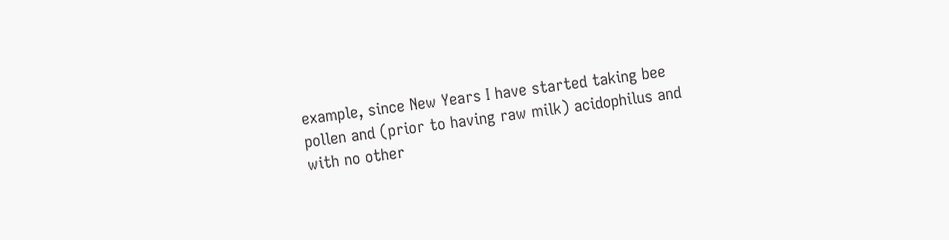example, since New Years I have started taking bee pollen and (prior to having raw milk) acidophilus and with no other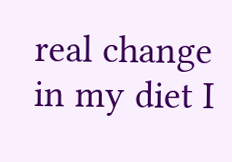real change in my diet I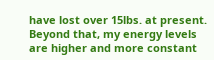have lost over 15lbs. at present. Beyond that, my energy levels are higher and more constant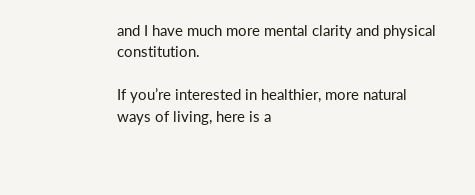and I have much more mental clarity and physical constitution.

If you’re interested in healthier, more natural ways of living, here is a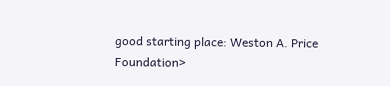good starting place: Weston A. Price Foundation>